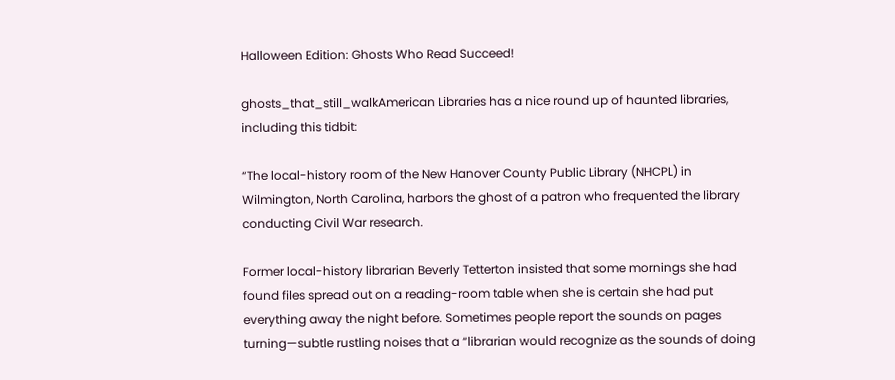Halloween Edition: Ghosts Who Read Succeed!

ghosts_that_still_walkAmerican Libraries has a nice round up of haunted libraries, including this tidbit:

“The local-history room of the New Hanover County Public Library (NHCPL) in Wilmington, North Carolina, harbors the ghost of a patron who frequented the library conducting Civil War research.

Former local-history librarian Beverly Tetterton insisted that some mornings she had found files spread out on a reading-room table when she is certain she had put everything away the night before. Sometimes people report the sounds on pages turning—subtle rustling noises that a “librarian would recognize as the sounds of doing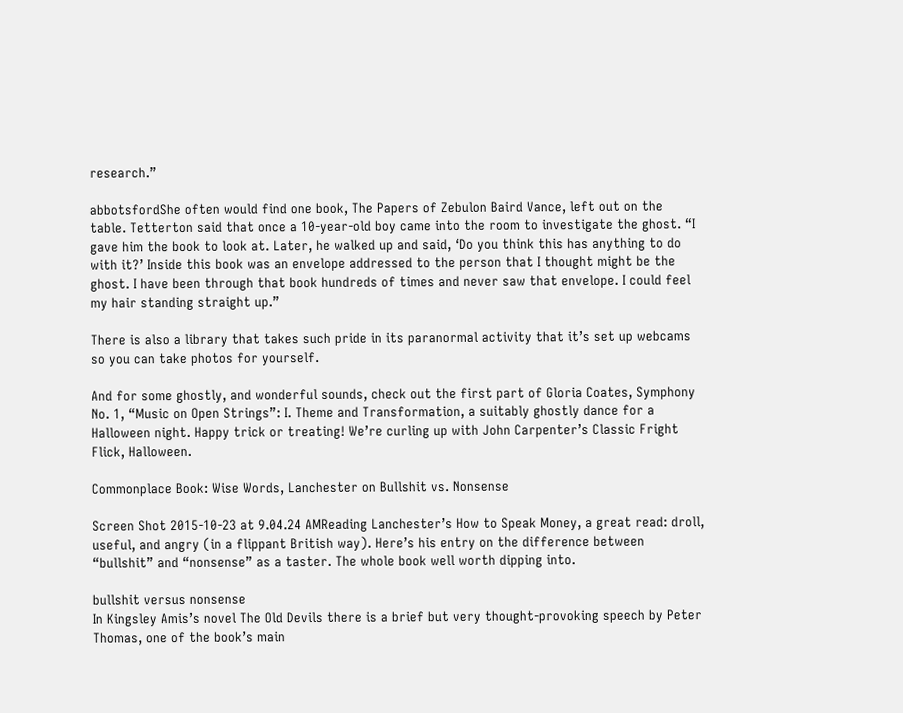research.”

abbotsfordShe often would find one book, The Papers of Zebulon Baird Vance, left out on the table. Tetterton said that once a 10-year-old boy came into the room to investigate the ghost. “I gave him the book to look at. Later, he walked up and said, ‘Do you think this has anything to do with it?’ Inside this book was an envelope addressed to the person that I thought might be the ghost. I have been through that book hundreds of times and never saw that envelope. I could feel my hair standing straight up.”

There is also a library that takes such pride in its paranormal activity that it’s set up webcams so you can take photos for yourself.

And for some ghostly, and wonderful sounds, check out the first part of Gloria Coates, Symphony No. 1, “Music on Open Strings”: I. Theme and Transformation, a suitably ghostly dance for a Halloween night. Happy trick or treating! We’re curling up with John Carpenter’s Classic Fright Flick, Halloween.

Commonplace Book: Wise Words, Lanchester on Bullshit vs. Nonsense

Screen Shot 2015-10-23 at 9.04.24 AMReading Lanchester’s How to Speak Money, a great read: droll, useful, and angry (in a flippant British way). Here’s his entry on the difference between “bullshit” and “nonsense” as a taster. The whole book well worth dipping into.

bullshit versus nonsense
In Kingsley Amis’s novel The Old Devils there is a brief but very thought-provoking speech by Peter Thomas, one of the book’s main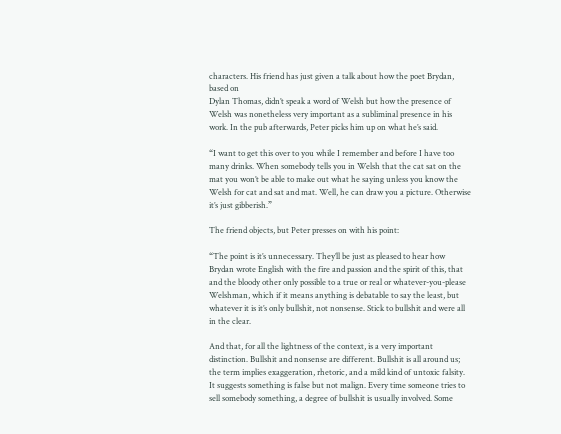characters. His friend has just given a talk about how the poet Brydan, based on
Dylan Thomas, didn’t speak a word of Welsh but how the presence of Welsh was nonetheless very important as a subliminal presence in his work. In the pub afterwards, Peter picks him up on what he’s said.

“I want to get this over to you while I remember and before I have too many drinks. When somebody tells you in Welsh that the cat sat on the mat you won’t be able to make out what he saying unless you know the Welsh for cat and sat and mat. Well, he can draw you a picture. Otherwise it’s just gibberish.”

The friend objects, but Peter presses on with his point:

“The point is it’s unnecessary. They’ll be just as pleased to hear how Brydan wrote English with the fire and passion and the spirit of this, that and the bloody other only possible to a true or real or whatever-you-please Welshman, which if it means anything is debatable to say the least, but whatever it is it’s only bullshit, not nonsense. Stick to bullshit and were all in the clear.

And that, for all the lightness of the context, is a very important distinction. Bullshit and nonsense are different. Bullshit is all around us; the term implies exaggeration, rhetoric, and a mild kind of untoxic falsity. It suggests something is false but not malign. Every time someone tries to sell somebody something, a degree of bullshit is usually involved. Some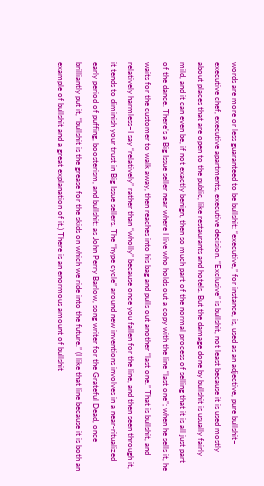words are more or less guaranteed to be bullshit: “executive,” for instance, is, used as an adjective, pure bullshit– executive chef, executive apartments, executive decision. “Exclusive” is bullshit, not least because it is used mostly about places that are open to the public, like restaurants and hotels. But the damage done by bullshit is usually fairly mild, and it can even be, if not exactly benign, then so much part of the normal process of selling that it is all just part of the dance. There’s a Big Issue seller near where I live who holds out a copy with the line “last one”; when he sells it, he waits for the customer to walk away, then reaches into his bag and pulls out another “last one.” That is bullshit, and relatively harmless–I say “relatively” rather than “wholly” because once you fallen for the line, and then seen through it, it tends to diminish your trust in Big Issue sellers. The “hype cycle” around new inventions involves in a near-ritualized early period of puffing, boosterism, and bullshit: as John Perry Barlow, song writer for the Grateful Dead, once brilliantly put it, “bullshit is the grease for the skids on which we ride into the future.” (I like that line because it is both an example of bullshit and a great explanation of it.) There is an enormous amount of bullshit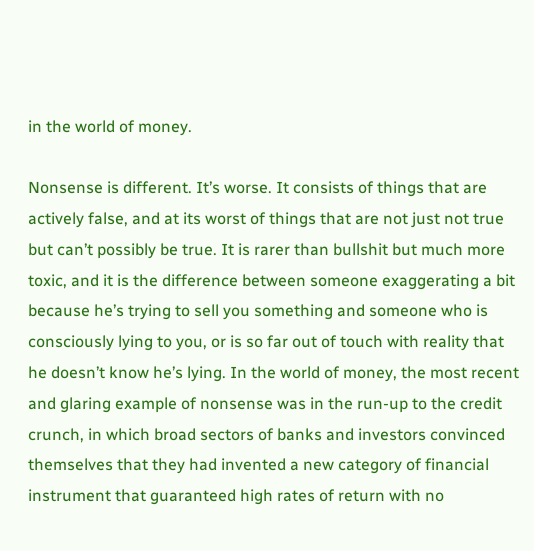in the world of money.

Nonsense is different. It’s worse. It consists of things that are actively false, and at its worst of things that are not just not true but can’t possibly be true. It is rarer than bullshit but much more toxic, and it is the difference between someone exaggerating a bit because he’s trying to sell you something and someone who is consciously lying to you, or is so far out of touch with reality that he doesn’t know he’s lying. In the world of money, the most recent and glaring example of nonsense was in the run-up to the credit crunch, in which broad sectors of banks and investors convinced themselves that they had invented a new category of financial instrument that guaranteed high rates of return with no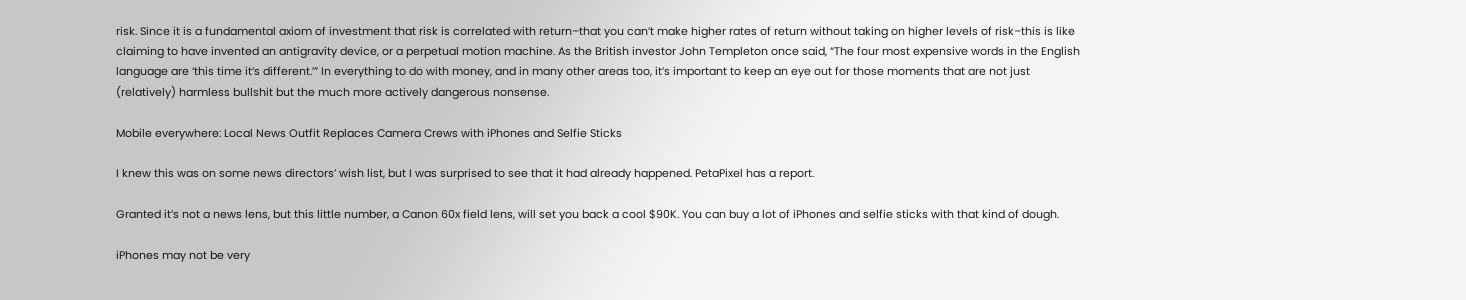risk. Since it is a fundamental axiom of investment that risk is correlated with return–that you can’t make higher rates of return without taking on higher levels of risk–this is like claiming to have invented an antigravity device, or a perpetual motion machine. As the British investor John Templeton once said, “The four most expensive words in the English language are ‘this time it’s different.’” In everything to do with money, and in many other areas too, it’s important to keep an eye out for those moments that are not just (relatively) harmless bullshit but the much more actively dangerous nonsense.

Mobile everywhere: Local News Outfit Replaces Camera Crews with iPhones and Selfie Sticks

I knew this was on some news directors’ wish list, but I was surprised to see that it had already happened. PetaPixel has a report.

Granted it’s not a news lens, but this little number, a Canon 60x field lens, will set you back a cool $90K. You can buy a lot of iPhones and selfie sticks with that kind of dough.

iPhones may not be very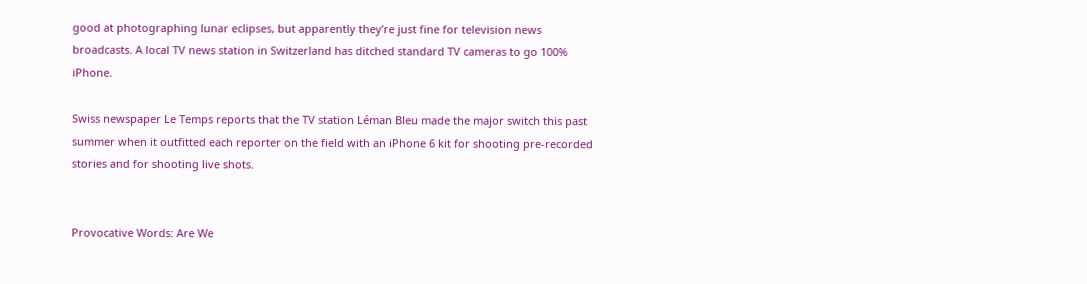good at photographing lunar eclipses, but apparently they’re just fine for television news broadcasts. A local TV news station in Switzerland has ditched standard TV cameras to go 100% iPhone.

Swiss newspaper Le Temps reports that the TV station Léman Bleu made the major switch this past summer when it outfitted each reporter on the field with an iPhone 6 kit for shooting pre-recorded stories and for shooting live shots.


Provocative Words: Are We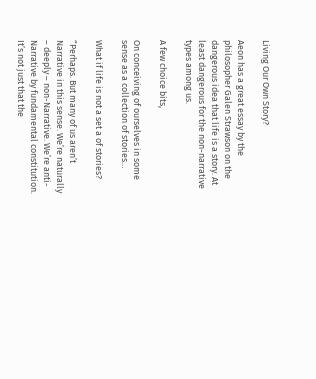Living Our Own Story?

Aeon has a great essay by the philosopher Galen Strawson on the dangerous idea that life is a story. At least dangerous for the non-narrative types among us.

A few choice bits,

On conceiving of ourselves in some sense as a collection of stories…

What if life is not a set a of stories?

“Perhaps. But many of us aren’t Narrative in this sense. We’re naturally – deeply – non-Narrative. We’re anti-Narrative by fundamental constitution. It’s not just that the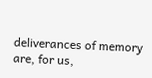deliverances of memory are, for us,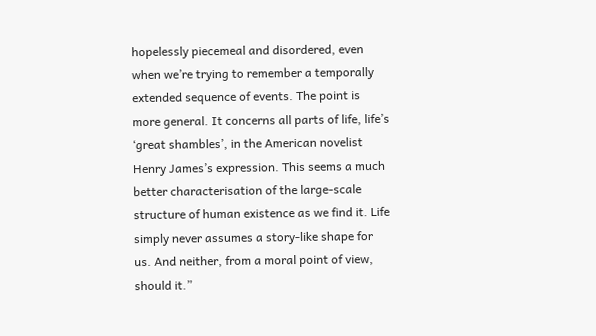hopelessly piecemeal and disordered, even when we’re trying to remember a temporally extended sequence of events. The point is more general. It concerns all parts of life, life’s ‘great shambles’, in the American novelist Henry James’s expression. This seems a much better characterisation of the large-scale structure of human existence as we find it. Life simply never assumes a story-like shape for us. And neither, from a moral point of view, should it.”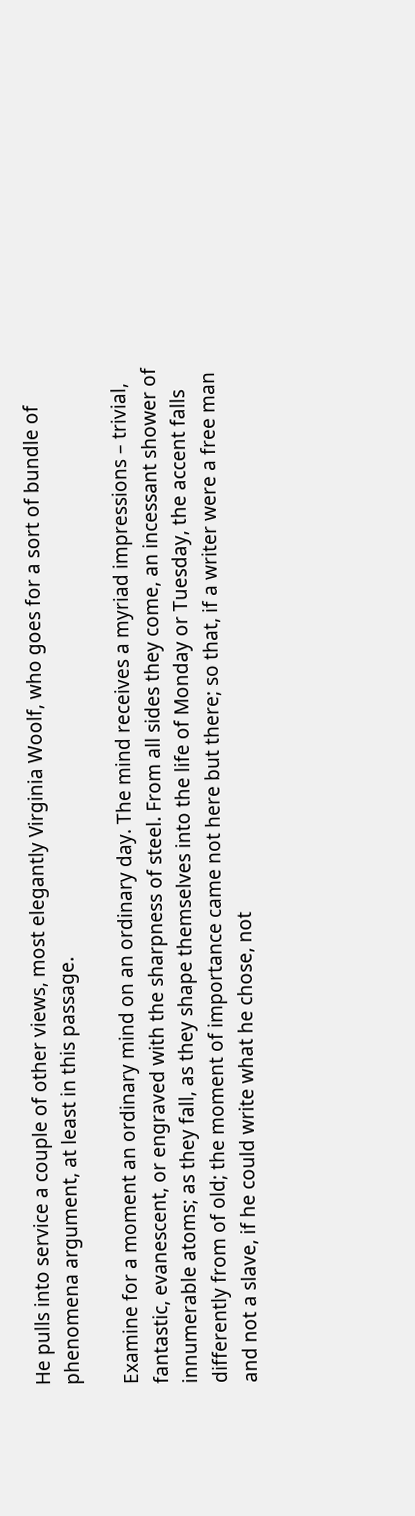He pulls into service a couple of other views, most elegantly Virginia Woolf, who goes for a sort of bundle of phenomena argument, at least in this passage.

Examine for a moment an ordinary mind on an ordinary day. The mind receives a myriad impressions – trivial, fantastic, evanescent, or engraved with the sharpness of steel. From all sides they come, an incessant shower of innumerable atoms; as they fall, as they shape themselves into the life of Monday or Tuesday, the accent falls differently from of old; the moment of importance came not here but there; so that, if a writer were a free man and not a slave, if he could write what he chose, not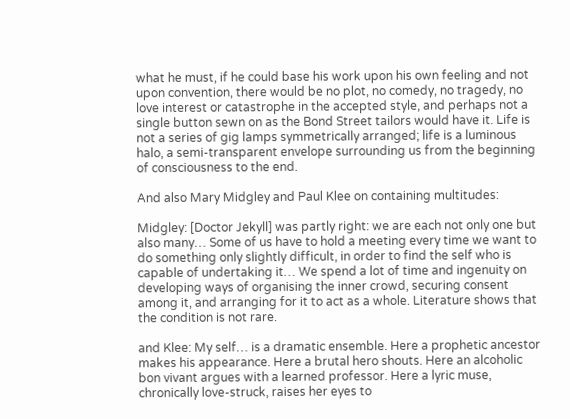what he must, if he could base his work upon his own feeling and not upon convention, there would be no plot, no comedy, no tragedy, no love interest or catastrophe in the accepted style, and perhaps not a single button sewn on as the Bond Street tailors would have it. Life is not a series of gig lamps symmetrically arranged; life is a luminous halo, a semi-transparent envelope surrounding us from the beginning of consciousness to the end.

And also Mary Midgley and Paul Klee on containing multitudes:

Midgley: [Doctor Jekyll] was partly right: we are each not only one but also many… Some of us have to hold a meeting every time we want to do something only slightly difficult, in order to find the self who is capable of undertaking it… We spend a lot of time and ingenuity on developing ways of organising the inner crowd, securing consent among it, and arranging for it to act as a whole. Literature shows that the condition is not rare.

and Klee: My self… is a dramatic ensemble. Here a prophetic ancestor makes his appearance. Here a brutal hero shouts. Here an alcoholic bon vivant argues with a learned professor. Here a lyric muse, chronically love-struck, raises her eyes to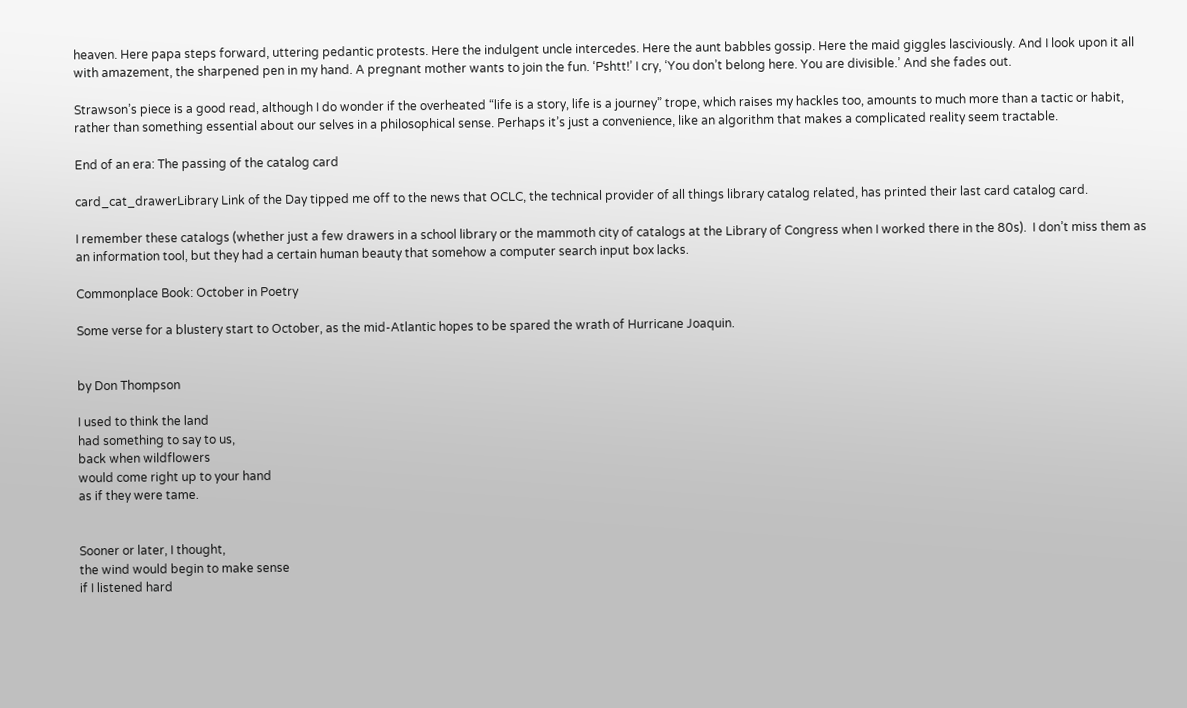heaven. Here papa steps forward, uttering pedantic protests. Here the indulgent uncle intercedes. Here the aunt babbles gossip. Here the maid giggles lasciviously. And I look upon it all with amazement, the sharpened pen in my hand. A pregnant mother wants to join the fun. ‘Pshtt!’ I cry, ‘You don’t belong here. You are divisible.’ And she fades out.

Strawson’s piece is a good read, although I do wonder if the overheated “life is a story, life is a journey” trope, which raises my hackles too, amounts to much more than a tactic or habit, rather than something essential about our selves in a philosophical sense. Perhaps it’s just a convenience, like an algorithm that makes a complicated reality seem tractable.

End of an era: The passing of the catalog card

card_cat_drawerLibrary Link of the Day tipped me off to the news that OCLC, the technical provider of all things library catalog related, has printed their last card catalog card.

I remember these catalogs (whether just a few drawers in a school library or the mammoth city of catalogs at the Library of Congress when I worked there in the 80s).  I don’t miss them as an information tool, but they had a certain human beauty that somehow a computer search input box lacks.

Commonplace Book: October in Poetry

Some verse for a blustery start to October, as the mid-Atlantic hopes to be spared the wrath of Hurricane Joaquin.


by Don Thompson

I used to think the land
had something to say to us,
back when wildflowers
would come right up to your hand
as if they were tame.


Sooner or later, I thought,
the wind would begin to make sense
if I listened hard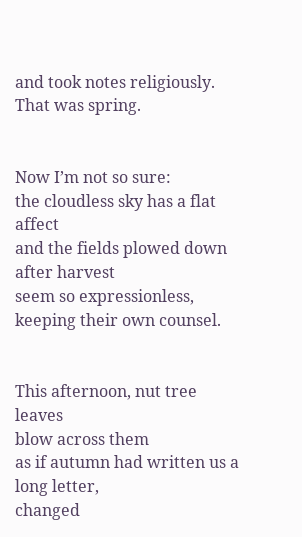and took notes religiously.
That was spring.


Now I’m not so sure:
the cloudless sky has a flat affect
and the fields plowed down after harvest
seem so expressionless,
keeping their own counsel.


This afternoon, nut tree leaves
blow across them
as if autumn had written us a long letter,
changed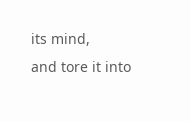its mind,
and tore it into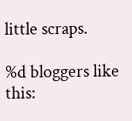little scraps.

%d bloggers like this: